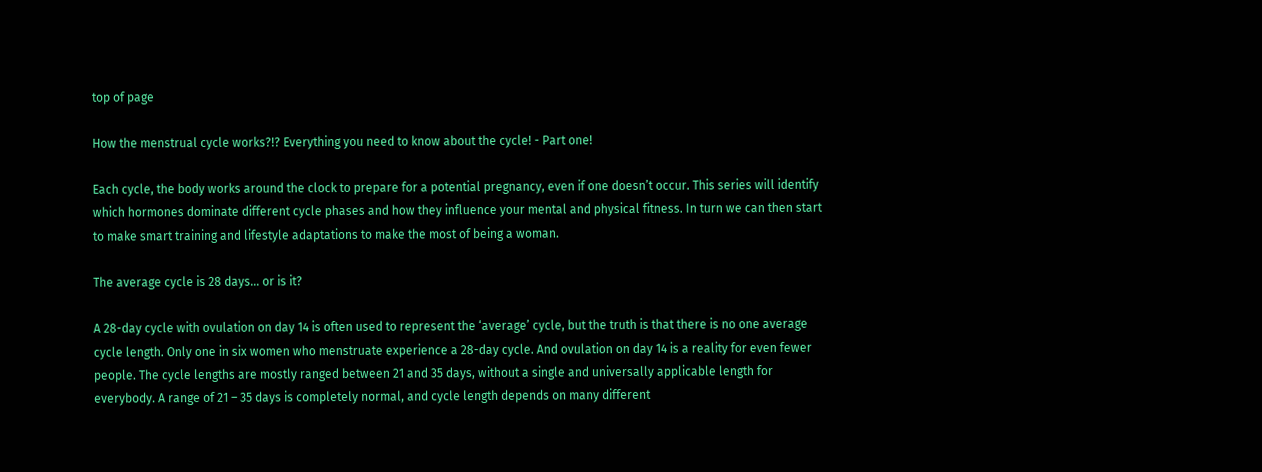top of page

How the menstrual cycle works?!? Everything you need to know about the cycle! - Part one!

Each cycle, the body works around the clock to prepare for a potential pregnancy, even if one doesn’t occur. This series will identify which hormones dominate different cycle phases and how they influence your mental and physical fitness. In turn we can then start to make smart training and lifestyle adaptations to make the most of being a woman.

The average cycle is 28 days… or is it?

A 28-day cycle with ovulation on day 14 is often used to represent the ‘average’ cycle, but the truth is that there is no one average cycle length. Only one in six women who menstruate experience a 28-day cycle. And ovulation on day 14 is a reality for even fewer people. The cycle lengths are mostly ranged between 21 and 35 days, without a single and universally applicable length for everybody. A range of 21 – 35 days is completely normal, and cycle length depends on many different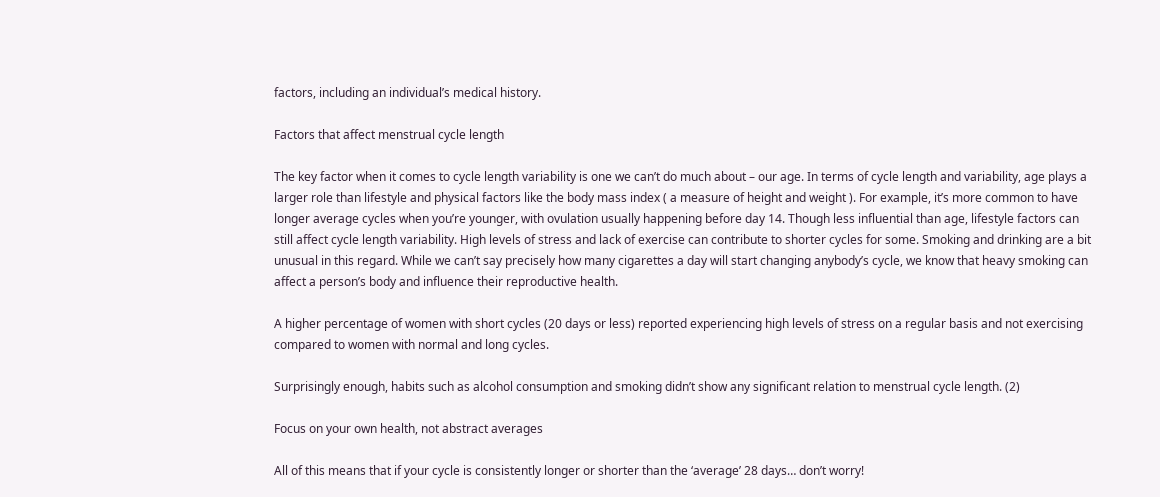factors, including an individual’s medical history.

Factors that affect menstrual cycle length

The key factor when it comes to cycle length variability is one we can’t do much about – our age. In terms of cycle length and variability, age plays a larger role than lifestyle and physical factors like the body mass index ( a measure of height and weight ). For example, it’s more common to have longer average cycles when you’re younger, with ovulation usually happening before day 14. Though less influential than age, lifestyle factors can still affect cycle length variability. High levels of stress and lack of exercise can contribute to shorter cycles for some. Smoking and drinking are a bit unusual in this regard. While we can’t say precisely how many cigarettes a day will start changing anybody’s cycle, we know that heavy smoking can affect a person’s body and influence their reproductive health.

A higher percentage of women with short cycles (20 days or less) reported experiencing high levels of stress on a regular basis and not exercising compared to women with normal and long cycles.

Surprisingly enough, habits such as alcohol consumption and smoking didn’t show any significant relation to menstrual cycle length. (2)

Focus on your own health, not abstract averages

All of this means that if your cycle is consistently longer or shorter than the ‘average’ 28 days… don’t worry!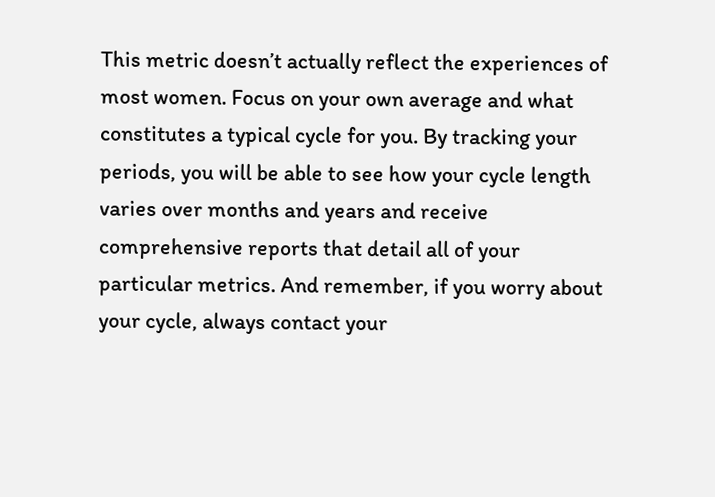This metric doesn’t actually reflect the experiences of most women. Focus on your own average and what constitutes a typical cycle for you. By tracking your periods, you will be able to see how your cycle length varies over months and years and receive comprehensive reports that detail all of your particular metrics. And remember, if you worry about your cycle, always contact your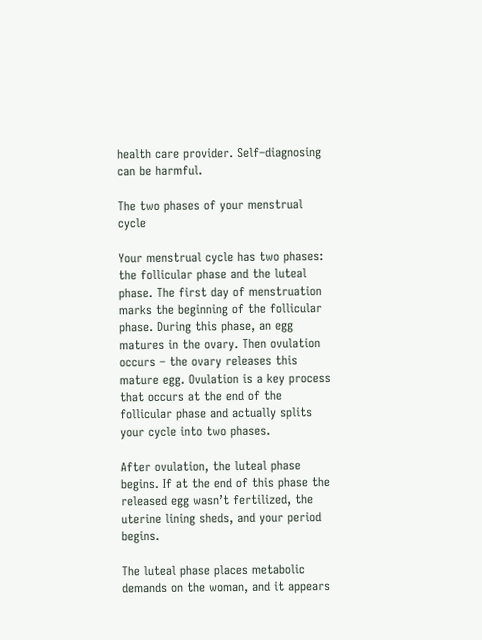health care provider. Self–diagnosing can be harmful.

The two phases of your menstrual cycle

Your menstrual cycle has two phases: the follicular phase and the luteal phase. The first day of menstruation marks the beginning of the follicular phase. During this phase, an egg matures in the ovary. Then ovulation occurs – the ovary releases this mature egg. Ovulation is a key process that occurs at the end of the follicular phase and actually splits your cycle into two phases.

After ovulation, the luteal phase begins. If at the end of this phase the released egg wasn’t fertilized, the uterine lining sheds, and your period begins.

The luteal phase places metabolic demands on the woman, and it appears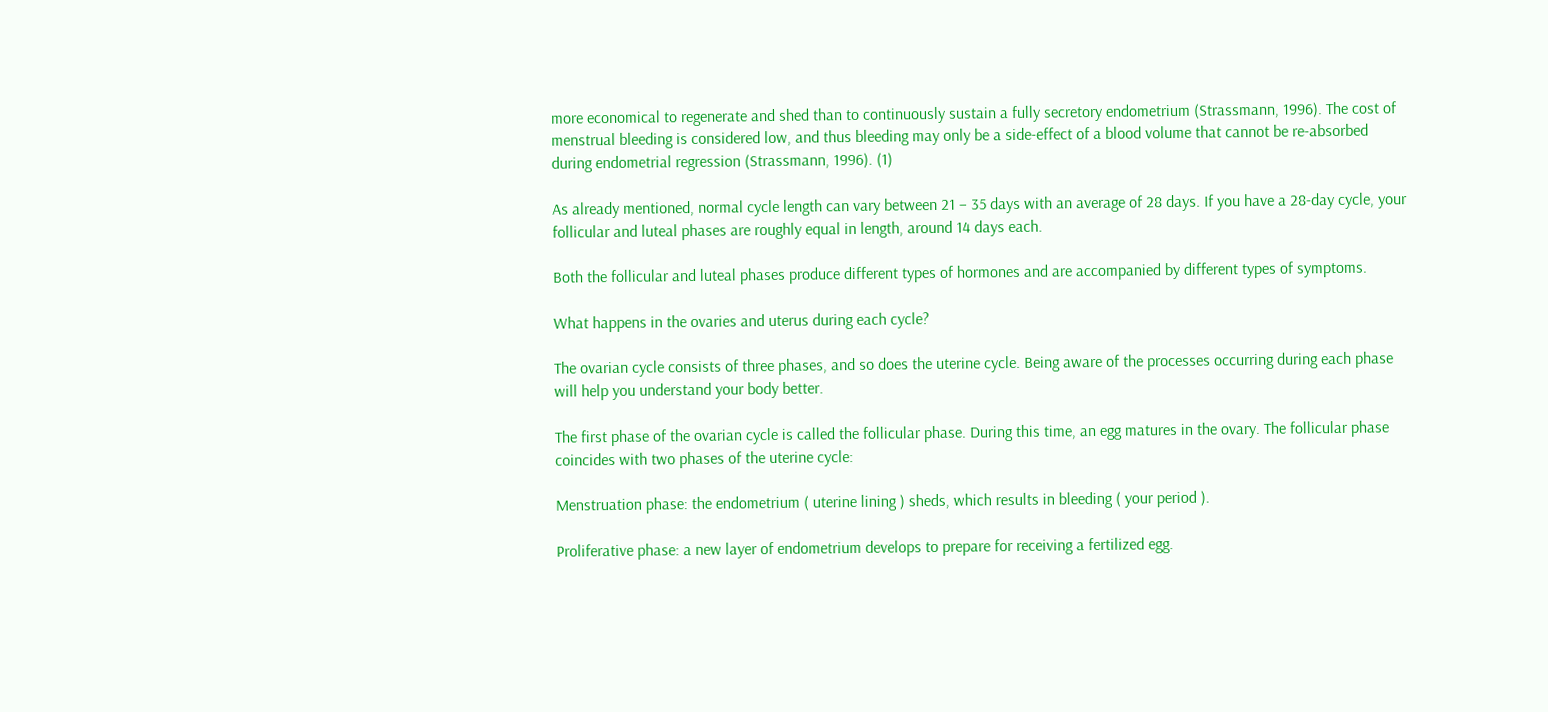more economical to regenerate and shed than to continuously sustain a fully secretory endometrium (Strassmann, 1996). The cost of menstrual bleeding is considered low, and thus bleeding may only be a side-effect of a blood volume that cannot be re-absorbed during endometrial regression (Strassmann, 1996). (1)

As already mentioned, normal cycle length can vary between 21 – 35 days with an average of 28 days. If you have a 28-day cycle, your follicular and luteal phases are roughly equal in length, around 14 days each.

Both the follicular and luteal phases produce different types of hormones and are accompanied by different types of symptoms.

What happens in the ovaries and uterus during each cycle?

The ovarian cycle consists of three phases, and so does the uterine cycle. Being aware of the processes occurring during each phase will help you understand your body better.

The first phase of the ovarian cycle is called the follicular phase. During this time, an egg matures in the ovary. The follicular phase coincides with two phases of the uterine cycle:

Menstruation phase: the endometrium ( uterine lining ) sheds, which results in bleeding ( your period ).

Proliferative phase: a new layer of endometrium develops to prepare for receiving a fertilized egg.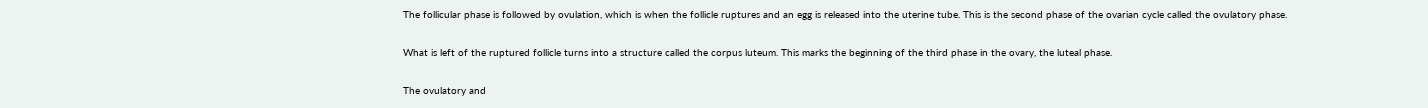The follicular phase is followed by ovulation, which is when the follicle ruptures and an egg is released into the uterine tube. This is the second phase of the ovarian cycle called the ovulatory phase.

What is left of the ruptured follicle turns into a structure called the corpus luteum. This marks the beginning of the third phase in the ovary, the luteal phase.

The ovulatory and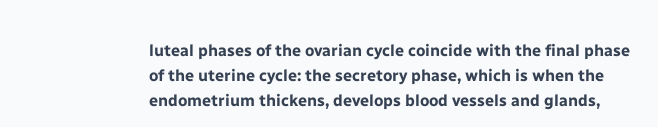luteal phases of the ovarian cycle coincide with the final phase of the uterine cycle: the secretory phase, which is when the endometrium thickens, develops blood vessels and glands,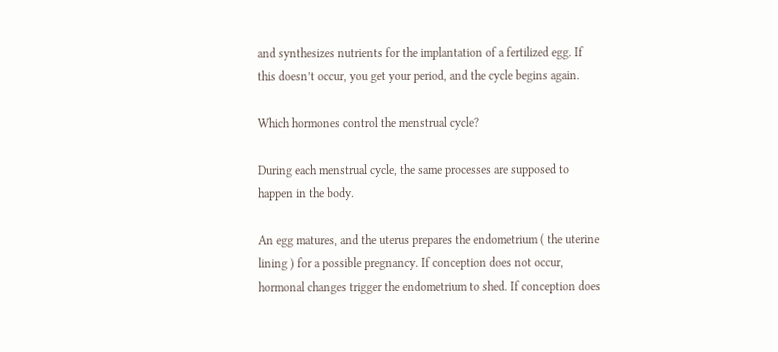and synthesizes nutrients for the implantation of a fertilized egg. If this doesn’t occur, you get your period, and the cycle begins again.

Which hormones control the menstrual cycle?

During each menstrual cycle, the same processes are supposed to happen in the body.

An egg matures, and the uterus prepares the endometrium ( the uterine lining ) for a possible pregnancy. If conception does not occur, hormonal changes trigger the endometrium to shed. If conception does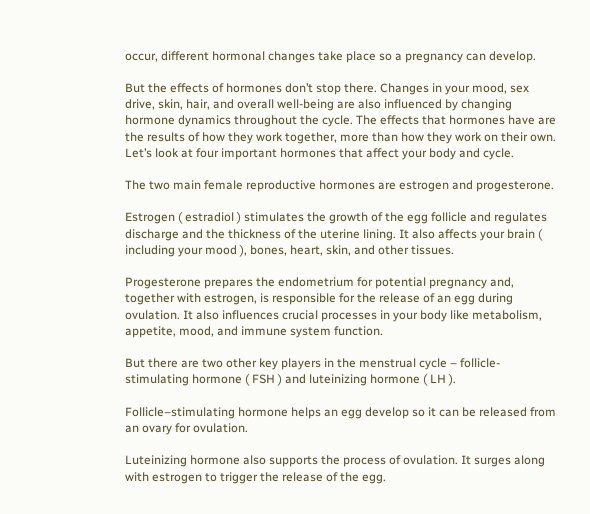occur, different hormonal changes take place so a pregnancy can develop.

But the effects of hormones don’t stop there. Changes in your mood, sex drive, skin, hair, and overall well-being are also influenced by changing hormone dynamics throughout the cycle. The effects that hormones have are the results of how they work together, more than how they work on their own. Let’s look at four important hormones that affect your body and cycle.

The two main female reproductive hormones are estrogen and progesterone.

Estrogen ( estradiol ) stimulates the growth of the egg follicle and regulates discharge and the thickness of the uterine lining. It also affects your brain ( including your mood ), bones, heart, skin, and other tissues.

Progesterone prepares the endometrium for potential pregnancy and, together with estrogen, is responsible for the release of an egg during ovulation. It also influences crucial processes in your body like metabolism, appetite, mood, and immune system function.

But there are two other key players in the menstrual cycle – follicle-stimulating hormone ( FSH ) and luteinizing hormone ( LH ).

Follicle–stimulating hormone helps an egg develop so it can be released from an ovary for ovulation.

Luteinizing hormone also supports the process of ovulation. It surges along with estrogen to trigger the release of the egg.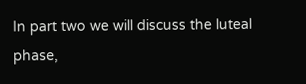In part two we will discuss the luteal phase,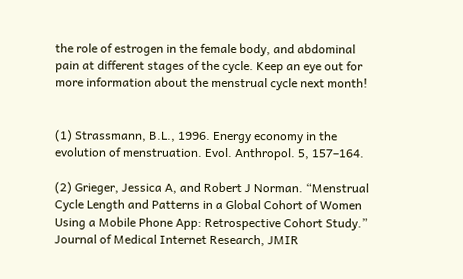the role of estrogen in the female body, and abdominal pain at different stages of the cycle. Keep an eye out for more information about the menstrual cycle next month!


(1) Strassmann, B.L., 1996. Energy economy in the evolution of menstruation. Evol. Anthropol. 5, 157–164.

(2) Grieger, Jessica A, and Robert J Norman. “Menstrual Cycle Length and Patterns in a Global Cohort of Women Using a Mobile Phone App: Retrospective Cohort Study.” Journal of Medical Internet Research, JMIR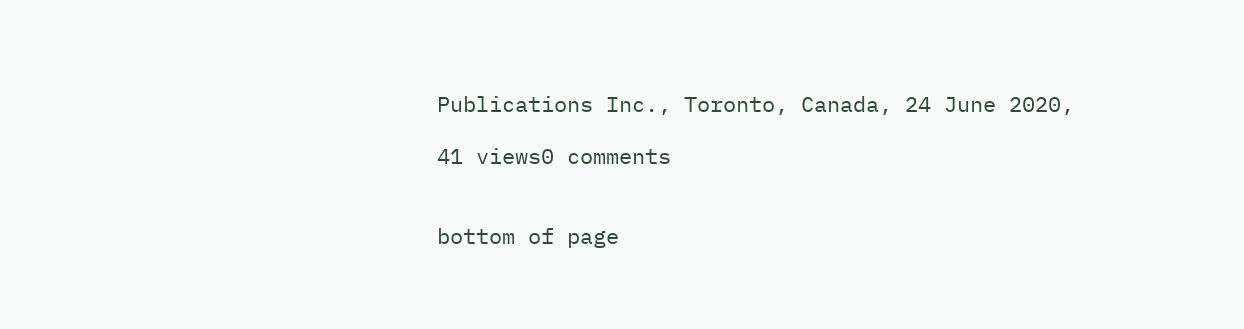Publications Inc., Toronto, Canada, 24 June 2020,

41 views0 comments


bottom of page